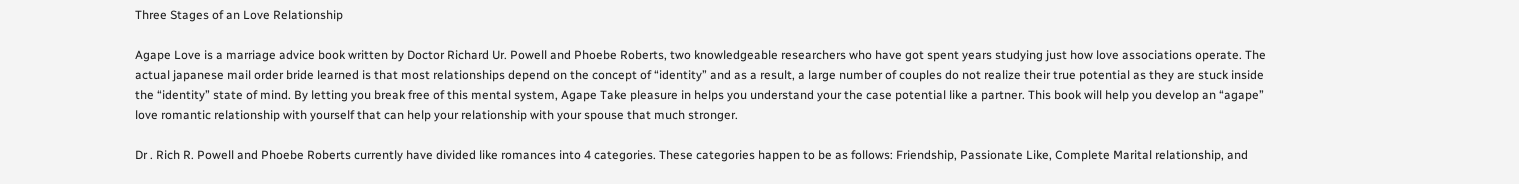Three Stages of an Love Relationship

Agape Love is a marriage advice book written by Doctor Richard Ur. Powell and Phoebe Roberts, two knowledgeable researchers who have got spent years studying just how love associations operate. The actual japanese mail order bride learned is that most relationships depend on the concept of “identity” and as a result, a large number of couples do not realize their true potential as they are stuck inside the “identity” state of mind. By letting you break free of this mental system, Agape Take pleasure in helps you understand your the case potential like a partner. This book will help you develop an “agape” love romantic relationship with yourself that can help your relationship with your spouse that much stronger.

Dr . Rich R. Powell and Phoebe Roberts currently have divided like romances into 4 categories. These categories happen to be as follows: Friendship, Passionate Like, Complete Marital relationship, and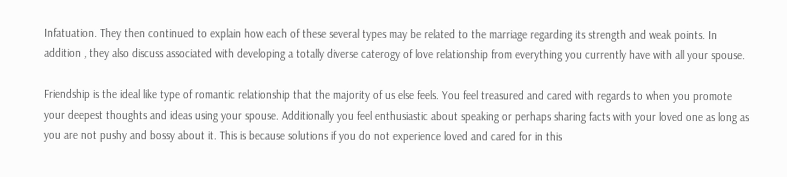Infatuation. They then continued to explain how each of these several types may be related to the marriage regarding its strength and weak points. In addition , they also discuss associated with developing a totally diverse caterogy of love relationship from everything you currently have with all your spouse.

Friendship is the ideal like type of romantic relationship that the majority of us else feels. You feel treasured and cared with regards to when you promote your deepest thoughts and ideas using your spouse. Additionally you feel enthusiastic about speaking or perhaps sharing facts with your loved one as long as you are not pushy and bossy about it. This is because solutions if you do not experience loved and cared for in this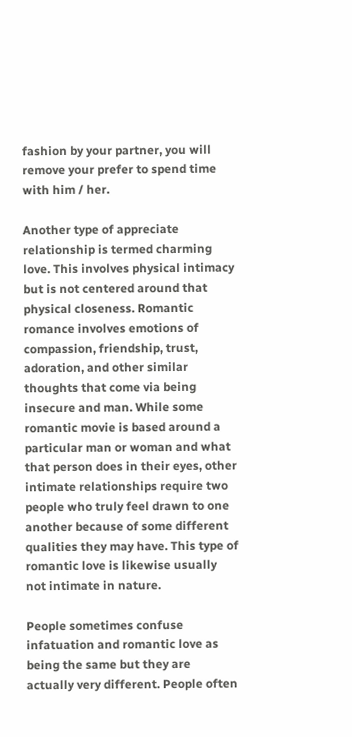fashion by your partner, you will remove your prefer to spend time with him / her.

Another type of appreciate relationship is termed charming love. This involves physical intimacy but is not centered around that physical closeness. Romantic romance involves emotions of compassion, friendship, trust, adoration, and other similar thoughts that come via being insecure and man. While some romantic movie is based around a particular man or woman and what that person does in their eyes, other intimate relationships require two people who truly feel drawn to one another because of some different qualities they may have. This type of romantic love is likewise usually not intimate in nature.

People sometimes confuse infatuation and romantic love as being the same but they are actually very different. People often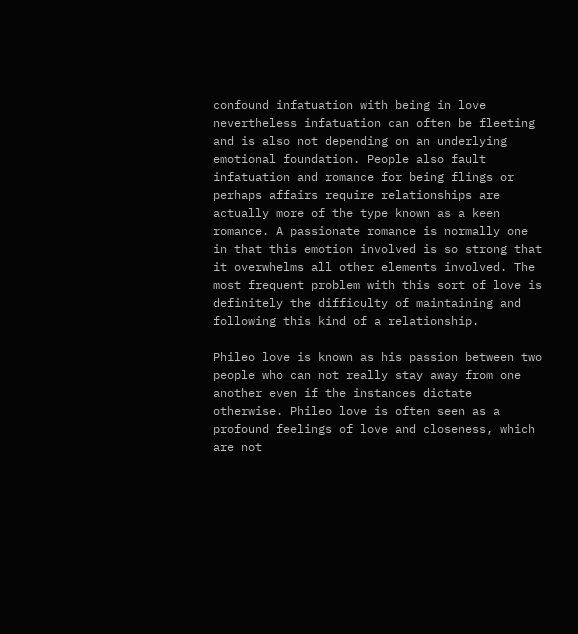confound infatuation with being in love nevertheless infatuation can often be fleeting and is also not depending on an underlying emotional foundation. People also fault infatuation and romance for being flings or perhaps affairs require relationships are actually more of the type known as a keen romance. A passionate romance is normally one in that this emotion involved is so strong that it overwhelms all other elements involved. The most frequent problem with this sort of love is definitely the difficulty of maintaining and following this kind of a relationship.

Phileo love is known as his passion between two people who can not really stay away from one another even if the instances dictate otherwise. Phileo love is often seen as a profound feelings of love and closeness, which are not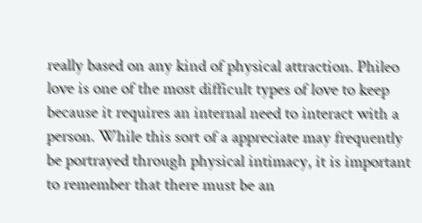really based on any kind of physical attraction. Phileo love is one of the most difficult types of love to keep because it requires an internal need to interact with a person. While this sort of a appreciate may frequently be portrayed through physical intimacy, it is important to remember that there must be an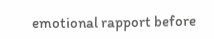emotional rapport before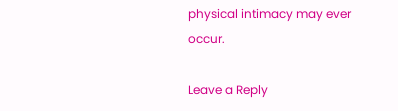physical intimacy may ever occur.

Leave a Reply